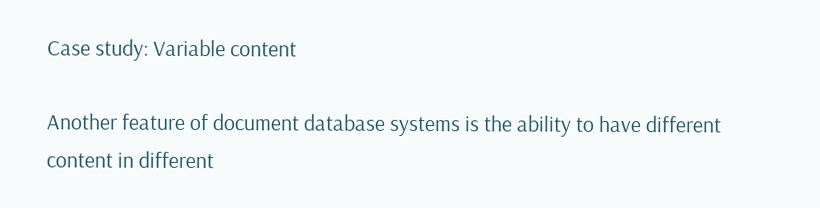Case study: Variable content

Another feature of document database systems is the ability to have different content in different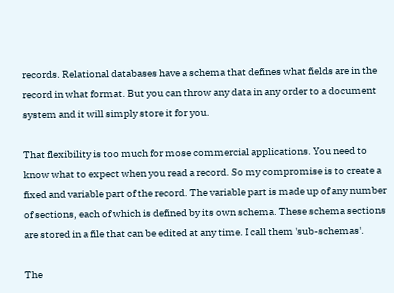records. Relational databases have a schema that defines what fields are in the record in what format. But you can throw any data in any order to a document system and it will simply store it for you.

That flexibility is too much for mose commercial applications. You need to know what to expect when you read a record. So my compromise is to create a fixed and variable part of the record. The variable part is made up of any number of sections, each of which is defined by its own schema. These schema sections are stored in a file that can be edited at any time. I call them 'sub-schemas'.

The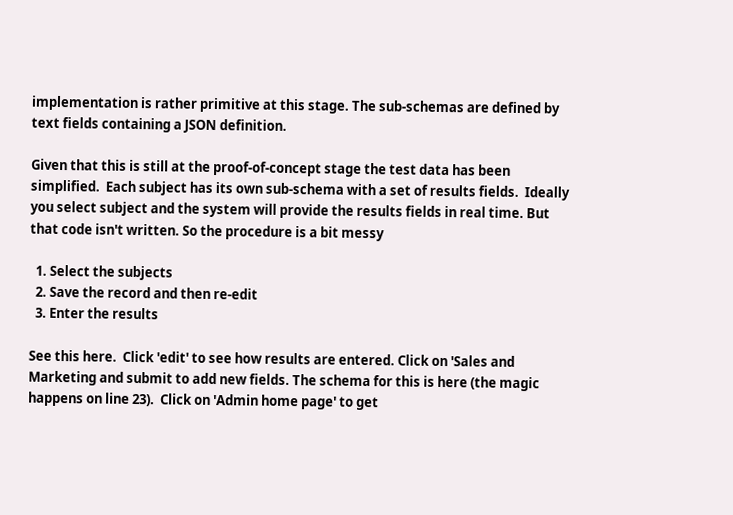implementation is rather primitive at this stage. The sub-schemas are defined by text fields containing a JSON definition.

Given that this is still at the proof-of-concept stage the test data has been simplified.  Each subject has its own sub-schema with a set of results fields.  Ideally you select subject and the system will provide the results fields in real time. But that code isn't written. So the procedure is a bit messy

  1. Select the subjects
  2. Save the record and then re-edit
  3. Enter the results

See this here.  Click 'edit' to see how results are entered. Click on 'Sales and Marketing and submit to add new fields. The schema for this is here (the magic happens on line 23).  Click on 'Admin home page' to get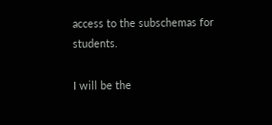access to the subschemas for students.

I will be the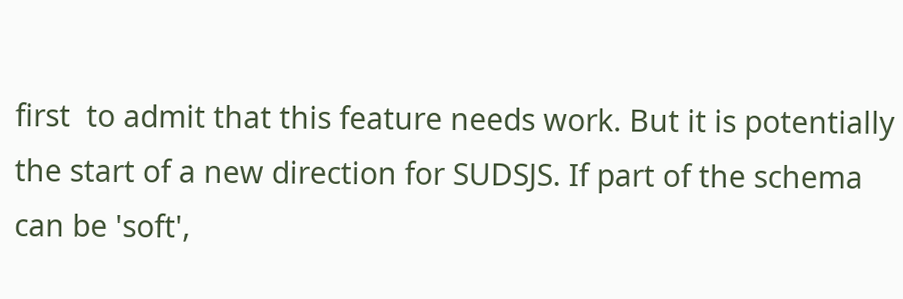first  to admit that this feature needs work. But it is potentially the start of a new direction for SUDSJS. If part of the schema can be 'soft',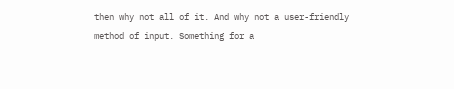then why not all of it. And why not a user-friendly method of input. Something for a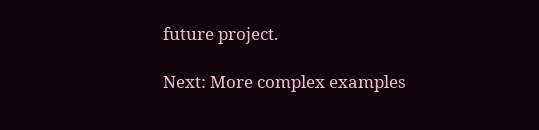future project.

Next: More complex examples